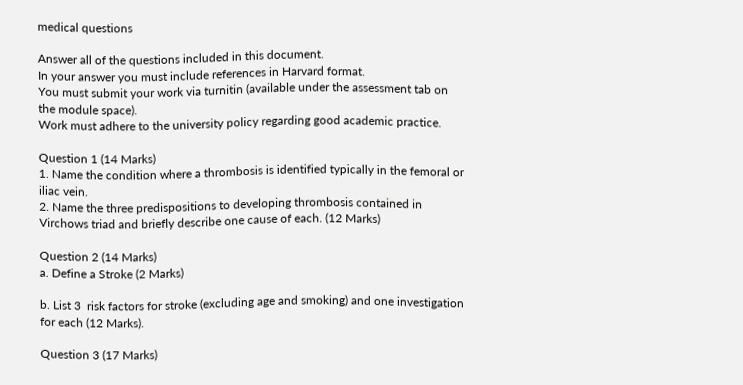medical questions

Answer all of the questions included in this document.
In your answer you must include references in Harvard format.
You must submit your work via turnitin (available under the assessment tab on the module space).
Work must adhere to the university policy regarding good academic practice.

Question 1 (14 Marks)
1. Name the condition where a thrombosis is identified typically in the femoral or iliac vein.
2. Name the three predispositions to developing thrombosis contained in Virchows triad and briefly describe one cause of each. (12 Marks)

Question 2 (14 Marks)
a. Define a Stroke (2 Marks)

b. List 3  risk factors for stroke (excluding age and smoking) and one investigation for each (12 Marks).

Question 3 (17 Marks)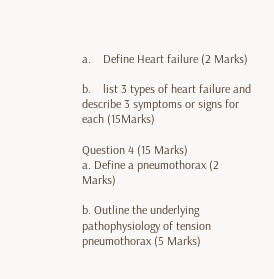a.    Define Heart failure (2 Marks)

b.    list 3 types of heart failure and describe 3 symptoms or signs for each (15Marks)

Question 4 (15 Marks)
a. Define a pneumothorax (2 Marks)

b. Outline the underlying pathophysiology of tension pneumothorax (5 Marks)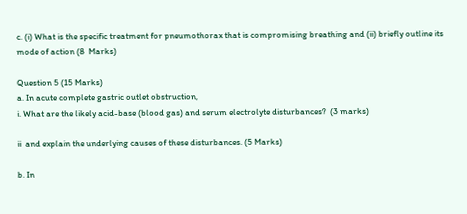c. (i) What is the specific treatment for pneumothorax that is compromising breathing and (ii) briefly outline its mode of action (8  Marks)

Question 5 (15 Marks)
a. In acute complete gastric outlet obstruction,
i. What are the likely acid-base (blood gas) and serum electrolyte disturbances?  (3 marks)

ii  and explain the underlying causes of these disturbances. (5 Marks)

b. In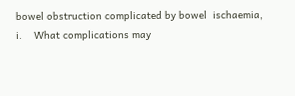bowel obstruction complicated by bowel  ischaemia,
i.    What complications may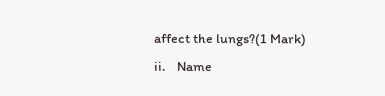affect the lungs?(1 Mark)
ii.    Name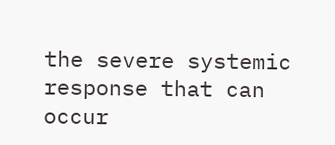the severe systemic response that can occur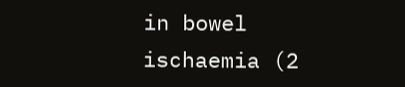in bowel ischaemia (2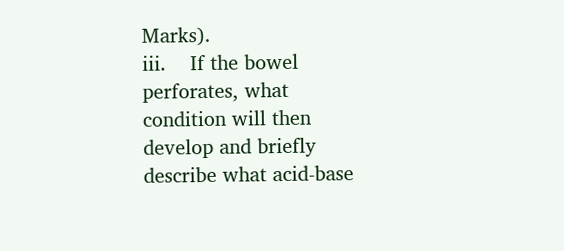Marks).
iii.    If the bowel perforates, what condition will then develop and briefly describe what acid-base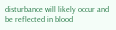disturbance will likely occur and be reflected in blood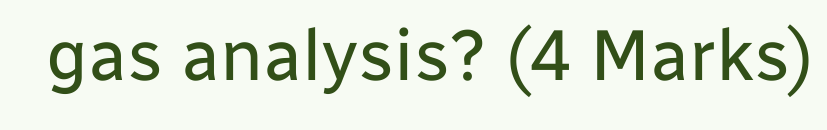gas analysis? (4 Marks)